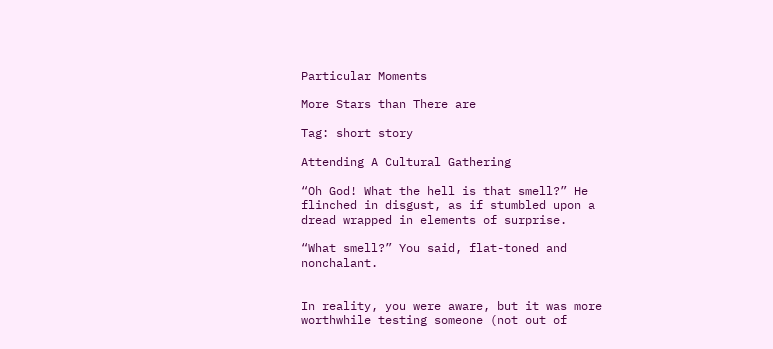Particular Moments

More Stars than There are

Tag: short story

Attending A Cultural Gathering

“Oh God! What the hell is that smell?” He flinched in disgust, as if stumbled upon a dread wrapped in elements of surprise.

“What smell?” You said, flat-toned and nonchalant.


In reality, you were aware, but it was more worthwhile testing someone (not out of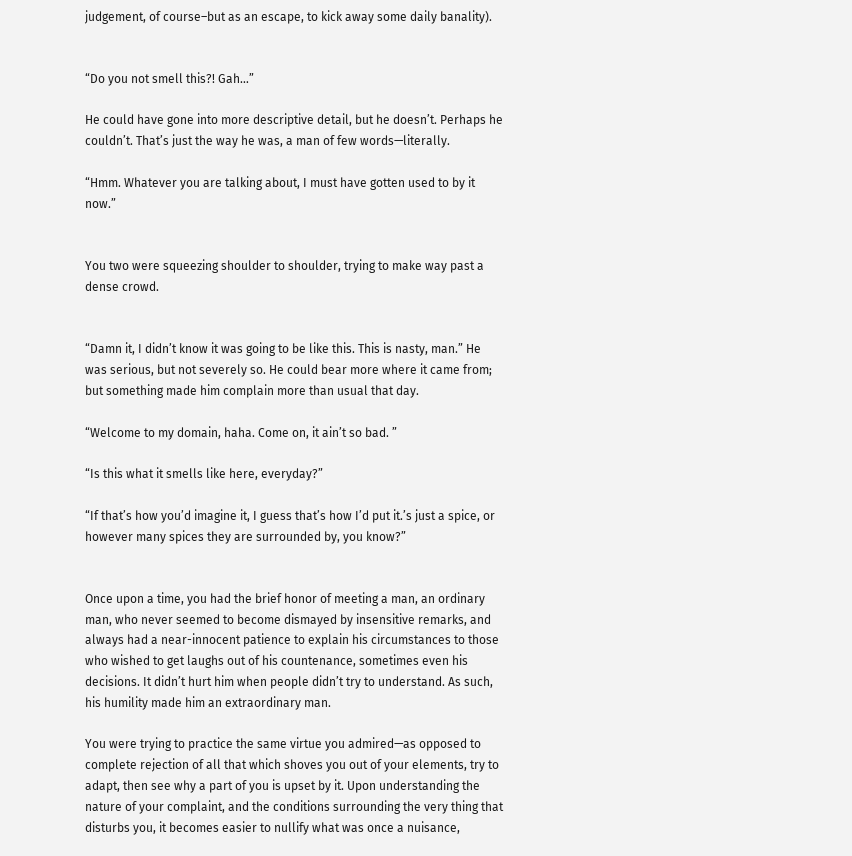judgement, of course–but as an escape, to kick away some daily banality).


“Do you not smell this?! Gah…”

He could have gone into more descriptive detail, but he doesn’t. Perhaps he couldn’t. That’s just the way he was, a man of few words—literally.

“Hmm. Whatever you are talking about, I must have gotten used to by it now.”


You two were squeezing shoulder to shoulder, trying to make way past a dense crowd.


“Damn it, I didn’t know it was going to be like this. This is nasty, man.” He was serious, but not severely so. He could bear more where it came from; but something made him complain more than usual that day.

“Welcome to my domain, haha. Come on, it ain’t so bad. ”

“Is this what it smells like here, everyday?”

“If that’s how you’d imagine it, I guess that’s how I’d put it.’s just a spice, or however many spices they are surrounded by, you know?”


Once upon a time, you had the brief honor of meeting a man, an ordinary man, who never seemed to become dismayed by insensitive remarks, and always had a near-innocent patience to explain his circumstances to those who wished to get laughs out of his countenance, sometimes even his decisions. It didn’t hurt him when people didn’t try to understand. As such, his humility made him an extraordinary man.

You were trying to practice the same virtue you admired—as opposed to complete rejection of all that which shoves you out of your elements, try to adapt, then see why a part of you is upset by it. Upon understanding the nature of your complaint, and the conditions surrounding the very thing that disturbs you, it becomes easier to nullify what was once a nuisance,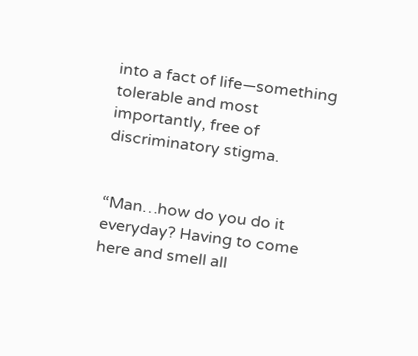into a fact of life—something tolerable and most importantly, free of discriminatory stigma.


“Man…how do you do it everyday? Having to come here and smell all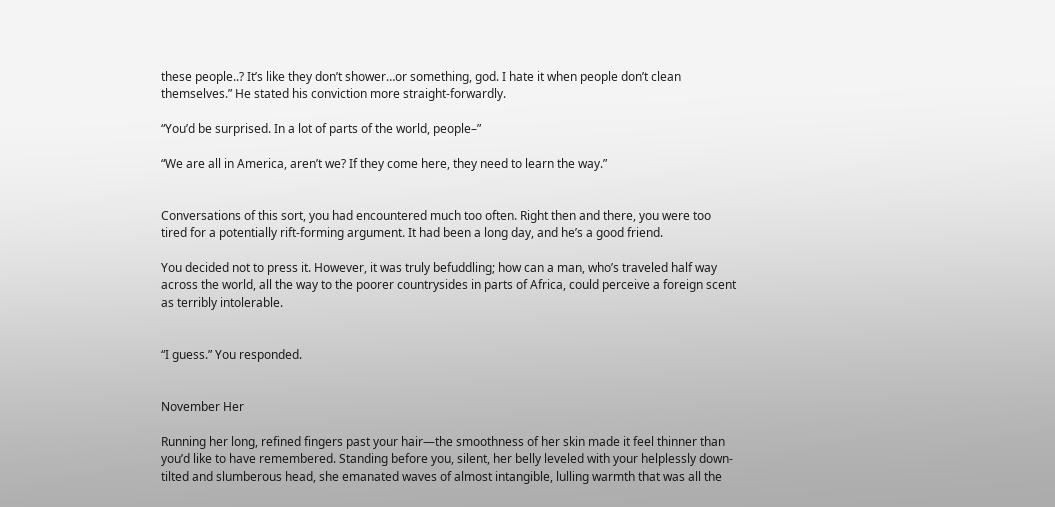these people..? It’s like they don’t shower…or something, god. I hate it when people don’t clean themselves.” He stated his conviction more straight-forwardly.

“You’d be surprised. In a lot of parts of the world, people–”

“We are all in America, aren’t we? If they come here, they need to learn the way.”


Conversations of this sort, you had encountered much too often. Right then and there, you were too tired for a potentially rift-forming argument. It had been a long day, and he’s a good friend.

You decided not to press it. However, it was truly befuddling; how can a man, who’s traveled half way across the world, all the way to the poorer countrysides in parts of Africa, could perceive a foreign scent as terribly intolerable.


“I guess.” You responded.


November Her

Running her long, refined fingers past your hair—the smoothness of her skin made it feel thinner than you’d like to have remembered. Standing before you, silent, her belly leveled with your helplessly down-tilted and slumberous head, she emanated waves of almost intangible, lulling warmth that was all the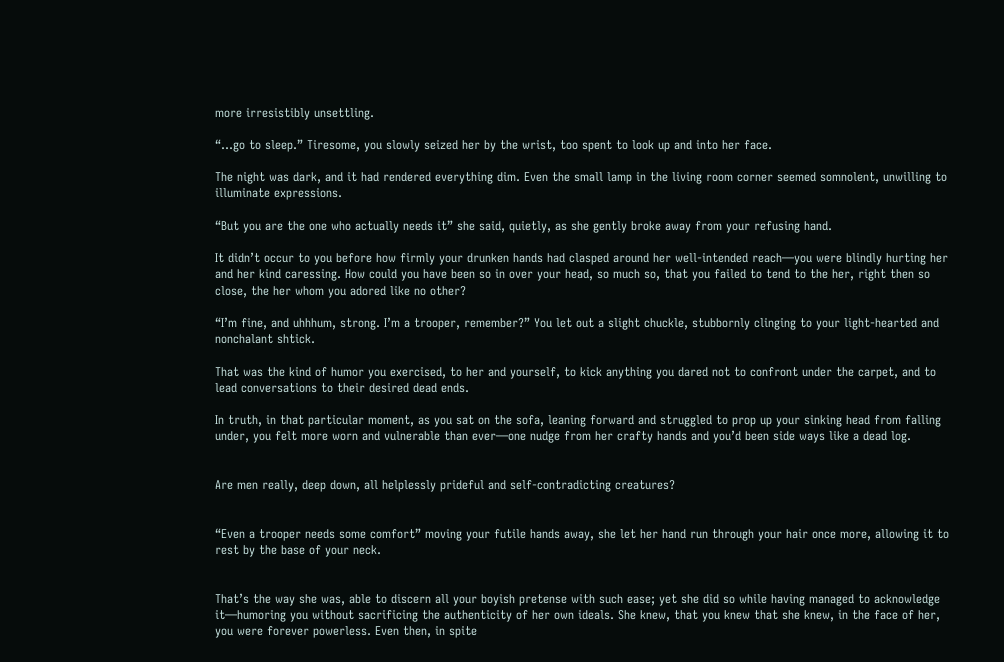more irresistibly unsettling.

“…go to sleep.” Tiresome, you slowly seized her by the wrist, too spent to look up and into her face.

The night was dark, and it had rendered everything dim. Even the small lamp in the living room corner seemed somnolent, unwilling to illuminate expressions.

“But you are the one who actually needs it” she said, quietly, as she gently broke away from your refusing hand.

It didn’t occur to you before how firmly your drunken hands had clasped around her well-intended reach—you were blindly hurting her and her kind caressing. How could you have been so in over your head, so much so, that you failed to tend to the her, right then so close, the her whom you adored like no other?

“I’m fine, and uhhhum, strong. I’m a trooper, remember?” You let out a slight chuckle, stubbornly clinging to your light-hearted and nonchalant shtick.

That was the kind of humor you exercised, to her and yourself, to kick anything you dared not to confront under the carpet, and to lead conversations to their desired dead ends.

In truth, in that particular moment, as you sat on the sofa, leaning forward and struggled to prop up your sinking head from falling under, you felt more worn and vulnerable than ever—one nudge from her crafty hands and you’d been side ways like a dead log.


Are men really, deep down, all helplessly prideful and self-contradicting creatures?


“Even a trooper needs some comfort” moving your futile hands away, she let her hand run through your hair once more, allowing it to rest by the base of your neck.


That’s the way she was, able to discern all your boyish pretense with such ease; yet she did so while having managed to acknowledge it—humoring you without sacrificing the authenticity of her own ideals. She knew, that you knew that she knew, in the face of her, you were forever powerless. Even then, in spite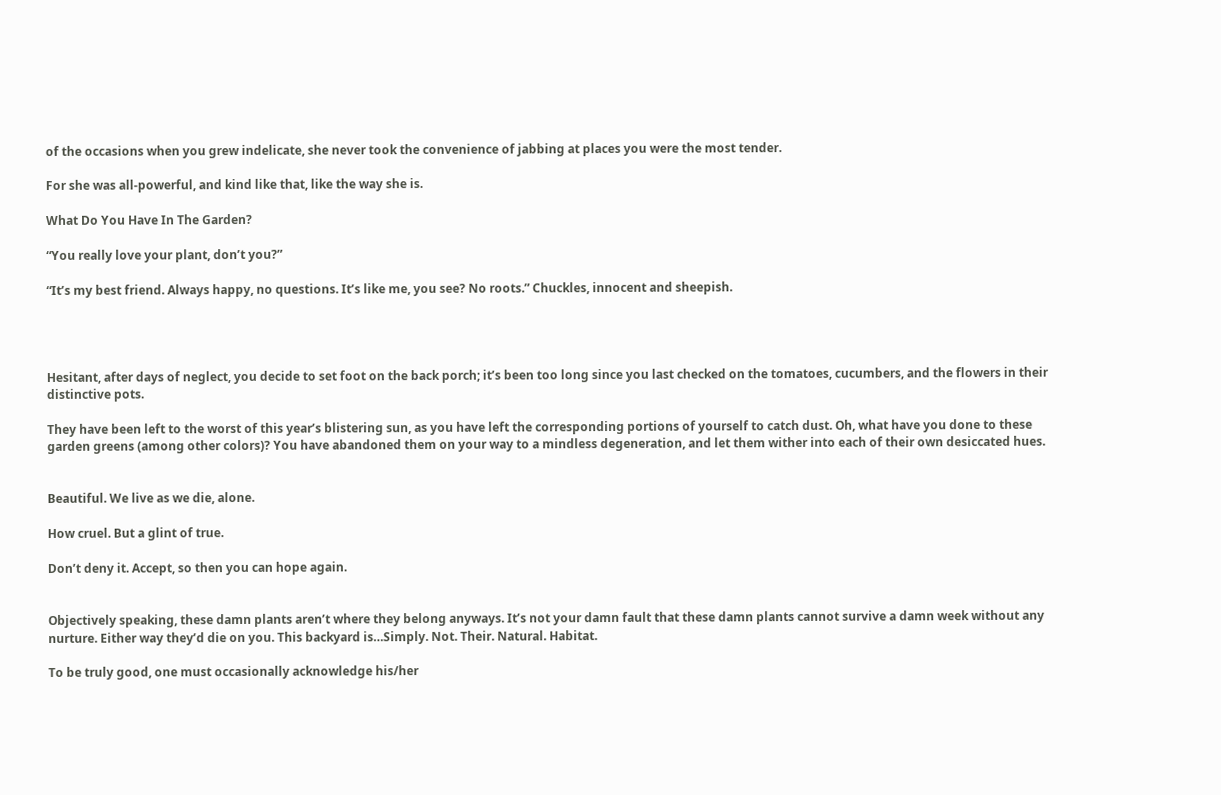of the occasions when you grew indelicate, she never took the convenience of jabbing at places you were the most tender.

For she was all-powerful, and kind like that, like the way she is.

What Do You Have In The Garden?

“You really love your plant, don’t you?”

“It’s my best friend. Always happy, no questions. It’s like me, you see? No roots.” Chuckles, innocent and sheepish.




Hesitant, after days of neglect, you decide to set foot on the back porch; it’s been too long since you last checked on the tomatoes, cucumbers, and the flowers in their distinctive pots.

They have been left to the worst of this year’s blistering sun, as you have left the corresponding portions of yourself to catch dust. Oh, what have you done to these garden greens (among other colors)? You have abandoned them on your way to a mindless degeneration, and let them wither into each of their own desiccated hues.


Beautiful. We live as we die, alone.

How cruel. But a glint of true.

Don’t deny it. Accept, so then you can hope again.


Objectively speaking, these damn plants aren’t where they belong anyways. It’s not your damn fault that these damn plants cannot survive a damn week without any nurture. Either way they’d die on you. This backyard is…Simply. Not. Their. Natural. Habitat.

To be truly good, one must occasionally acknowledge his/her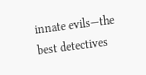innate evils—the best detectives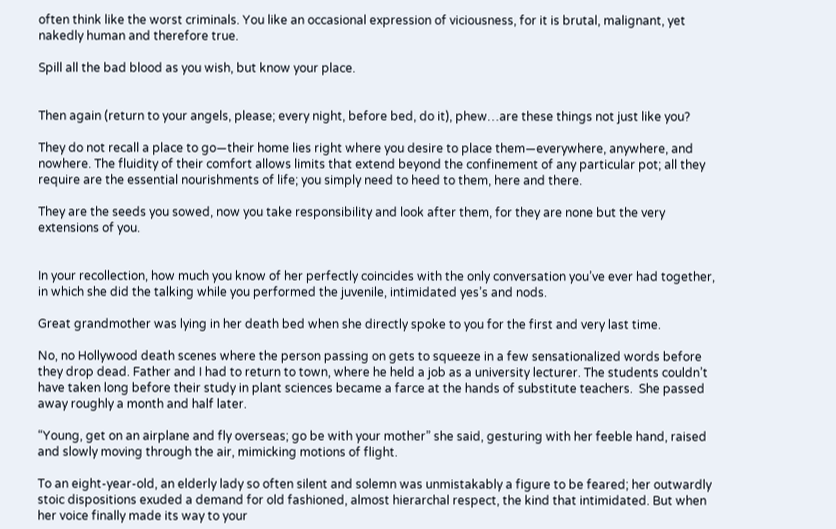often think like the worst criminals. You like an occasional expression of viciousness, for it is brutal, malignant, yet nakedly human and therefore true.

Spill all the bad blood as you wish, but know your place.


Then again (return to your angels, please; every night, before bed, do it), phew…are these things not just like you?

They do not recall a place to go—their home lies right where you desire to place them—everywhere, anywhere, and nowhere. The fluidity of their comfort allows limits that extend beyond the confinement of any particular pot; all they require are the essential nourishments of life; you simply need to heed to them, here and there.

They are the seeds you sowed, now you take responsibility and look after them, for they are none but the very extensions of you.


In your recollection, how much you know of her perfectly coincides with the only conversation you’ve ever had together, in which she did the talking while you performed the juvenile, intimidated yes’s and nods.

Great grandmother was lying in her death bed when she directly spoke to you for the first and very last time.

No, no Hollywood death scenes where the person passing on gets to squeeze in a few sensationalized words before they drop dead. Father and I had to return to town, where he held a job as a university lecturer. The students couldn’t have taken long before their study in plant sciences became a farce at the hands of substitute teachers.  She passed away roughly a month and half later.

“Young, get on an airplane and fly overseas; go be with your mother” she said, gesturing with her feeble hand, raised and slowly moving through the air, mimicking motions of flight.

To an eight-year-old, an elderly lady so often silent and solemn was unmistakably a figure to be feared; her outwardly stoic dispositions exuded a demand for old fashioned, almost hierarchal respect, the kind that intimidated. But when her voice finally made its way to your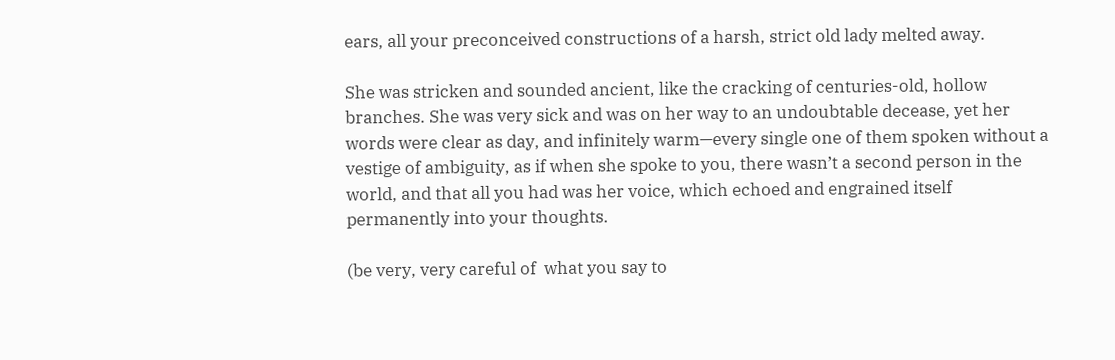ears, all your preconceived constructions of a harsh, strict old lady melted away.

She was stricken and sounded ancient, like the cracking of centuries-old, hollow branches. She was very sick and was on her way to an undoubtable decease, yet her words were clear as day, and infinitely warm—every single one of them spoken without a vestige of ambiguity, as if when she spoke to you, there wasn’t a second person in the world, and that all you had was her voice, which echoed and engrained itself permanently into your thoughts.

(be very, very careful of  what you say to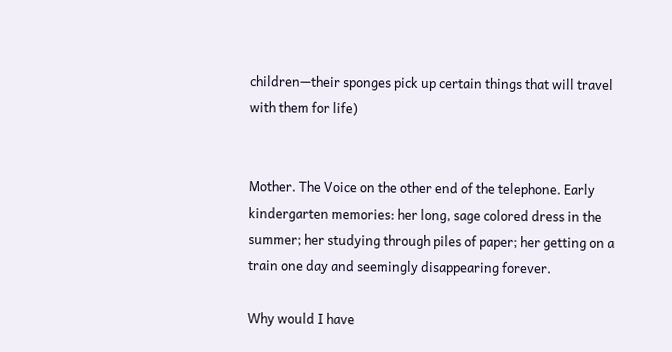children—their sponges pick up certain things that will travel with them for life)


Mother. The Voice on the other end of the telephone. Early kindergarten memories: her long, sage colored dress in the summer; her studying through piles of paper; her getting on a train one day and seemingly disappearing forever.

Why would I have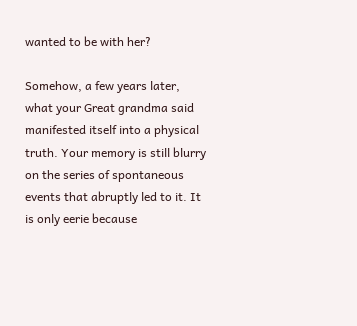wanted to be with her?

Somehow, a few years later, what your Great grandma said manifested itself into a physical truth. Your memory is still blurry on the series of spontaneous events that abruptly led to it. It is only eerie because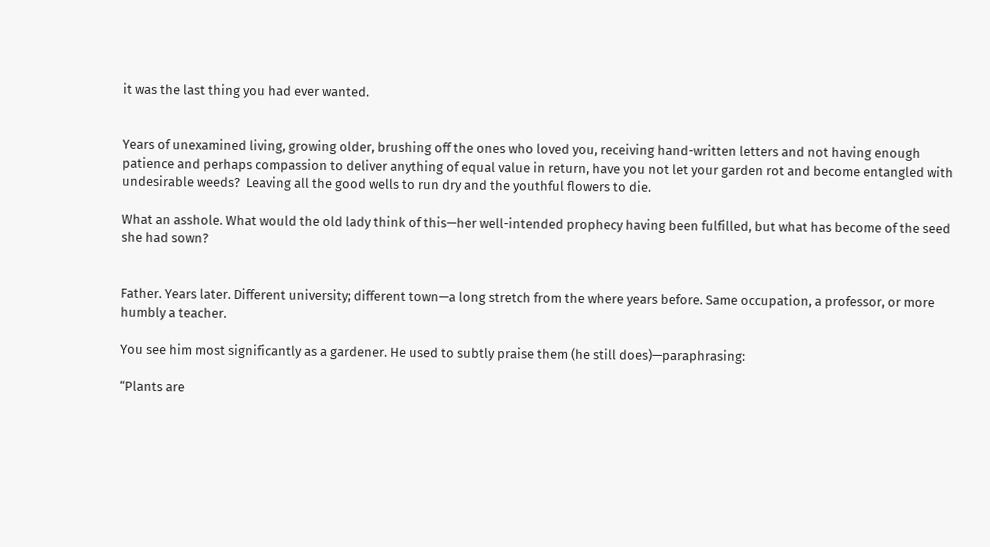it was the last thing you had ever wanted.


Years of unexamined living, growing older, brushing off the ones who loved you, receiving hand-written letters and not having enough patience and perhaps compassion to deliver anything of equal value in return, have you not let your garden rot and become entangled with undesirable weeds?  Leaving all the good wells to run dry and the youthful flowers to die.

What an asshole. What would the old lady think of this—her well-intended prophecy having been fulfilled, but what has become of the seed she had sown?


Father. Years later. Different university; different town—a long stretch from the where years before. Same occupation, a professor, or more humbly a teacher.

You see him most significantly as a gardener. He used to subtly praise them (he still does)—paraphrasing:

“Plants are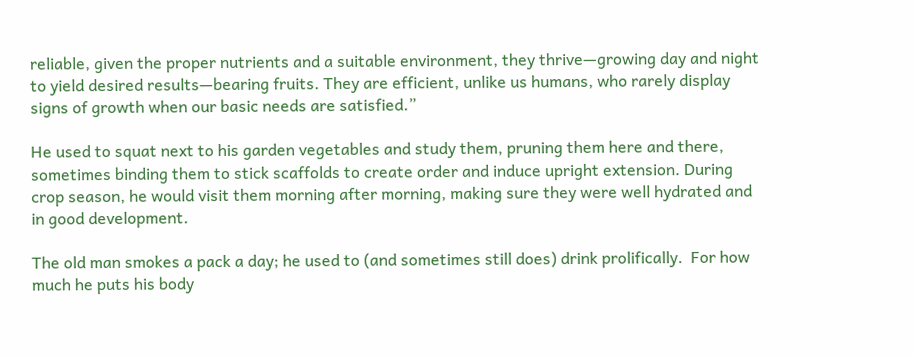reliable, given the proper nutrients and a suitable environment, they thrive—growing day and night to yield desired results—bearing fruits. They are efficient, unlike us humans, who rarely display signs of growth when our basic needs are satisfied.”

He used to squat next to his garden vegetables and study them, pruning them here and there, sometimes binding them to stick scaffolds to create order and induce upright extension. During crop season, he would visit them morning after morning, making sure they were well hydrated and in good development.

The old man smokes a pack a day; he used to (and sometimes still does) drink prolifically.  For how much he puts his body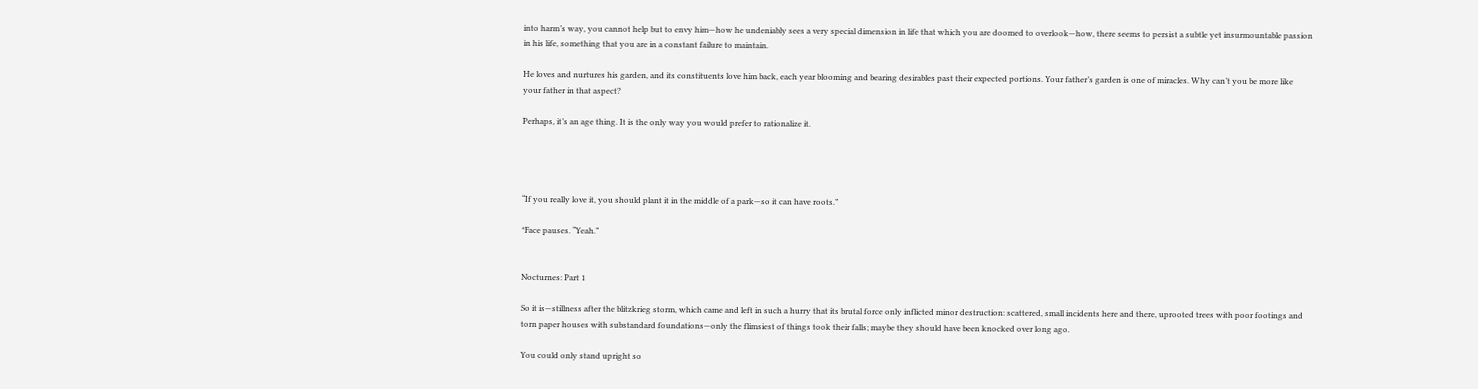into harm’s way, you cannot help but to envy him—how he undeniably sees a very special dimension in life that which you are doomed to overlook—how, there seems to persist a subtle yet insurmountable passion in his life, something that you are in a constant failure to maintain.

He loves and nurtures his garden, and its constituents love him back, each year blooming and bearing desirables past their expected portions. Your father’s garden is one of miracles. Why can’t you be more like your father in that aspect?

Perhaps, it’s an age thing. It is the only way you would prefer to rationalize it.




“If you really love it, you should plant it in the middle of a park—so it can have roots.”

*Face pauses. “Yeah.”


Nocturnes: Part 1

So it is—stillness after the blitzkrieg storm, which came and left in such a hurry that its brutal force only inflicted minor destruction: scattered, small incidents here and there, uprooted trees with poor footings and torn paper houses with substandard foundations—only the flimsiest of things took their falls; maybe they should have been knocked over long ago.

You could only stand upright so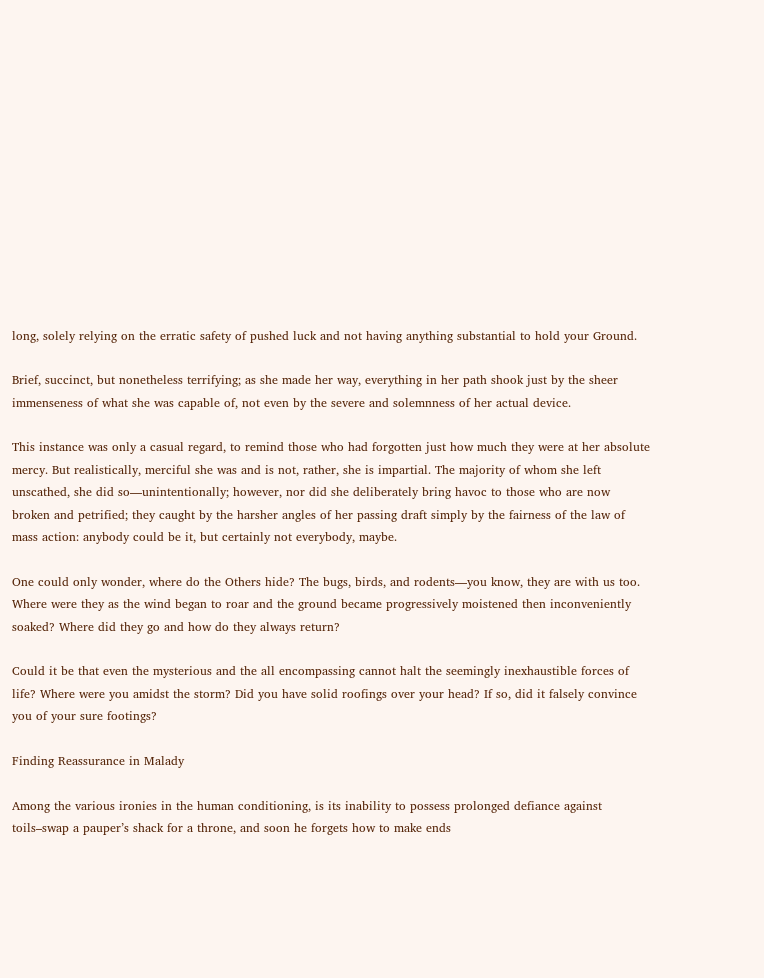long, solely relying on the erratic safety of pushed luck and not having anything substantial to hold your Ground.

Brief, succinct, but nonetheless terrifying; as she made her way, everything in her path shook just by the sheer immenseness of what she was capable of, not even by the severe and solemnness of her actual device.

This instance was only a casual regard, to remind those who had forgotten just how much they were at her absolute mercy. But realistically, merciful she was and is not, rather, she is impartial. The majority of whom she left unscathed, she did so—unintentionally; however, nor did she deliberately bring havoc to those who are now broken and petrified; they caught by the harsher angles of her passing draft simply by the fairness of the law of mass action: anybody could be it, but certainly not everybody, maybe.

One could only wonder, where do the Others hide? The bugs, birds, and rodents—you know, they are with us too. Where were they as the wind began to roar and the ground became progressively moistened then inconveniently soaked? Where did they go and how do they always return?

Could it be that even the mysterious and the all encompassing cannot halt the seemingly inexhaustible forces of life? Where were you amidst the storm? Did you have solid roofings over your head? If so, did it falsely convince you of your sure footings?

Finding Reassurance in Malady

Among the various ironies in the human conditioning, is its inability to possess prolonged defiance against toils–swap a pauper’s shack for a throne, and soon he forgets how to make ends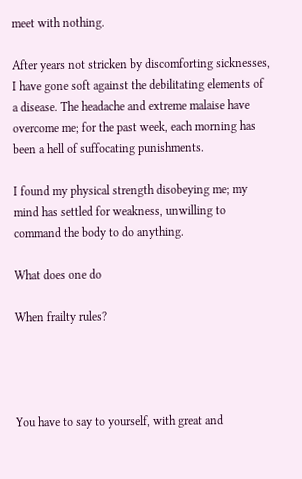meet with nothing.

After years not stricken by discomforting sicknesses,  I have gone soft against the debilitating elements of a disease. The headache and extreme malaise have overcome me; for the past week, each morning has been a hell of suffocating punishments.

I found my physical strength disobeying me; my mind has settled for weakness, unwilling to command the body to do anything.

What does one do

When frailty rules?




You have to say to yourself, with great and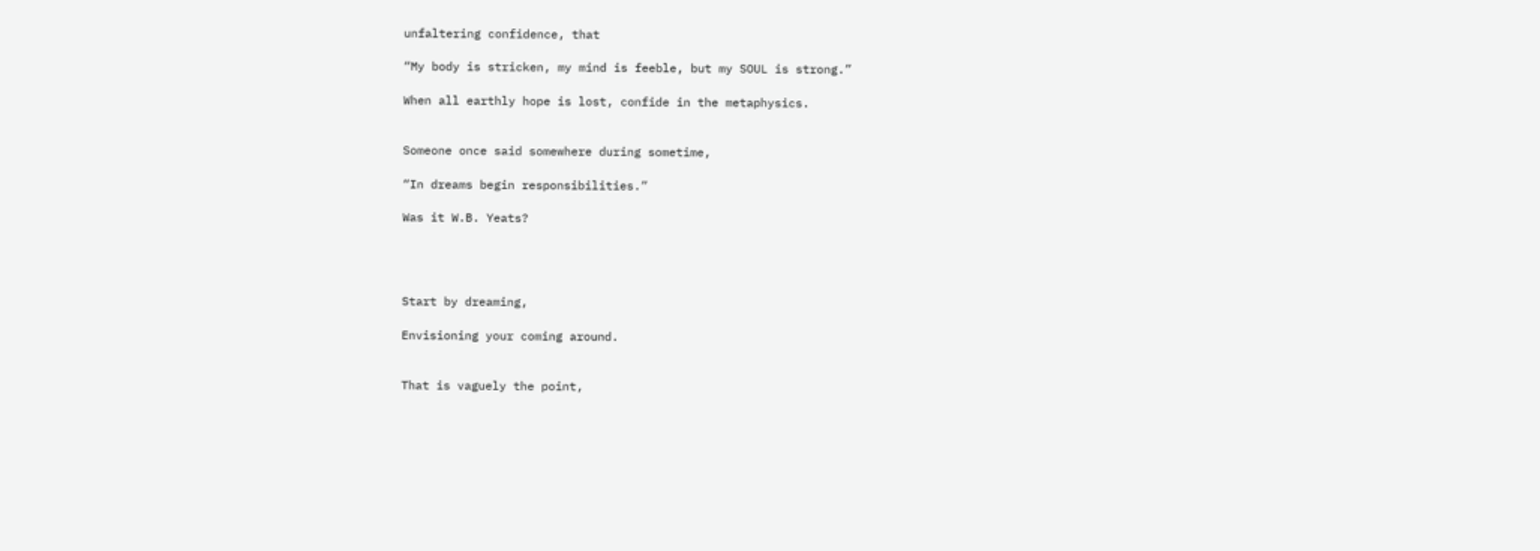unfaltering confidence, that

“My body is stricken, my mind is feeble, but my SOUL is strong.”

When all earthly hope is lost, confide in the metaphysics.


Someone once said somewhere during sometime,

“In dreams begin responsibilities.”

Was it W.B. Yeats?




Start by dreaming,

Envisioning your coming around.


That is vaguely the point,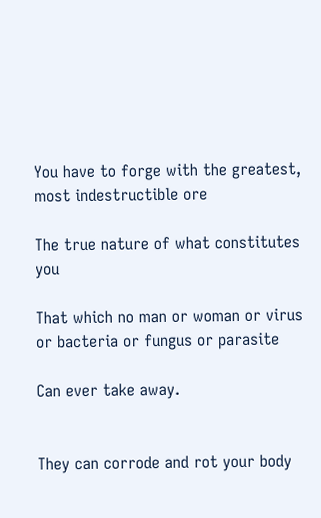You have to forge with the greatest, most indestructible ore

The true nature of what constitutes you

That which no man or woman or virus or bacteria or fungus or parasite

Can ever take away.


They can corrode and rot your body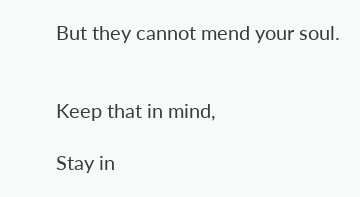But they cannot mend your soul.


Keep that in mind,

Stay in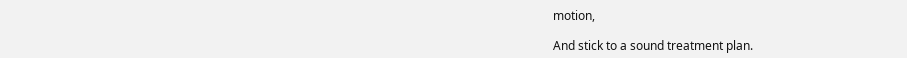motion,

And stick to a sound treatment plan.